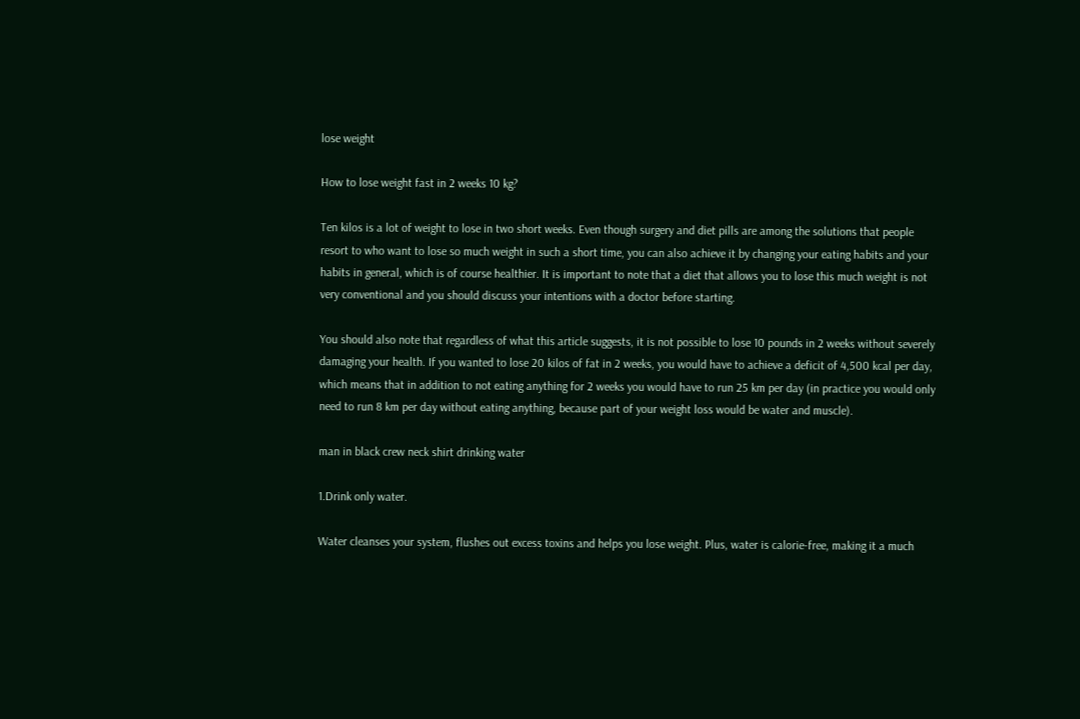lose weight

How to lose weight fast in 2 weeks 10 kg?

Ten kilos is a lot of weight to lose in two short weeks. Even though surgery and diet pills are among the solutions that people resort to who want to lose so much weight in such a short time, you can also achieve it by changing your eating habits and your habits in general, which is of course healthier. It is important to note that a diet that allows you to lose this much weight is not very conventional and you should discuss your intentions with a doctor before starting.

You should also note that regardless of what this article suggests, it is not possible to lose 10 pounds in 2 weeks without severely damaging your health. If you wanted to lose 20 kilos of fat in 2 weeks, you would have to achieve a deficit of 4,500 kcal per day, which means that in addition to not eating anything for 2 weeks you would have to run 25 km per day (in practice you would only need to run 8 km per day without eating anything, because part of your weight loss would be water and muscle).

man in black crew neck shirt drinking water

1.Drink only water.

Water cleanses your system, flushes out excess toxins and helps you lose weight. Plus, water is calorie-free, making it a much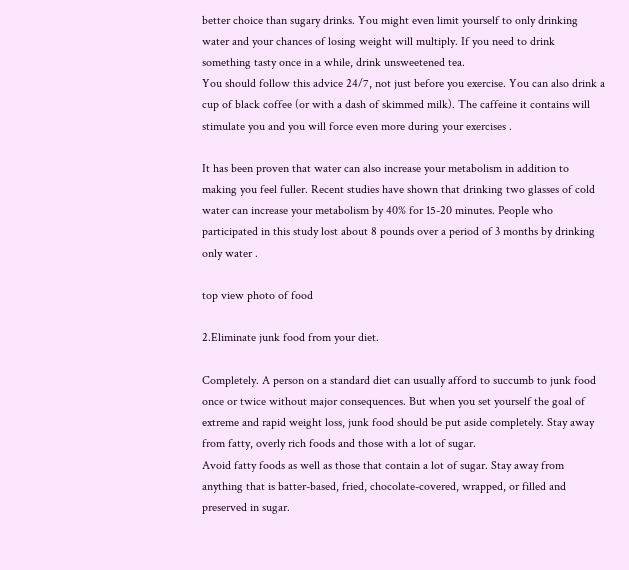better choice than sugary drinks. You might even limit yourself to only drinking water and your chances of losing weight will multiply. If you need to drink something tasty once in a while, drink unsweetened tea.
You should follow this advice 24/7, not just before you exercise. You can also drink a cup of black coffee (or with a dash of skimmed milk). The caffeine it contains will stimulate you and you will force even more during your exercises .

It has been proven that water can also increase your metabolism in addition to making you feel fuller. Recent studies have shown that drinking two glasses of cold water can increase your metabolism by 40% for 15-20 minutes. People who participated in this study lost about 8 pounds over a period of 3 months by drinking only water .

top view photo of food

2.Eliminate junk food from your diet.

Completely. A person on a standard diet can usually afford to succumb to junk food once or twice without major consequences. But when you set yourself the goal of extreme and rapid weight loss, junk food should be put aside completely. Stay away from fatty, overly rich foods and those with a lot of sugar.
Avoid fatty foods as well as those that contain a lot of sugar. Stay away from anything that is batter-based, fried, chocolate-covered, wrapped, or filled and preserved in sugar.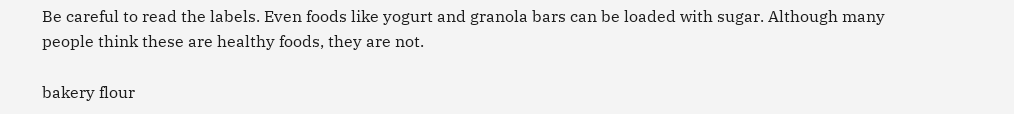Be careful to read the labels. Even foods like yogurt and granola bars can be loaded with sugar. Although many people think these are healthy foods, they are not.

bakery flour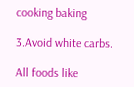cooking baking

3.Avoid white carbs.

All foods like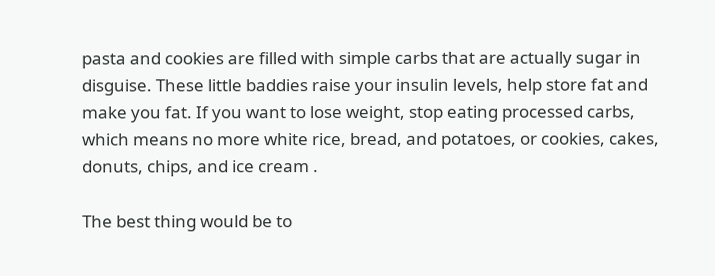pasta and cookies are filled with simple carbs that are actually sugar in disguise. These little baddies raise your insulin levels, help store fat and make you fat. If you want to lose weight, stop eating processed carbs, which means no more white rice, bread, and potatoes, or cookies, cakes, donuts, chips, and ice cream .

The best thing would be to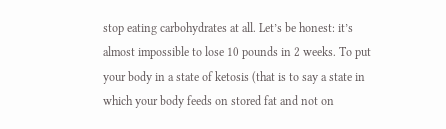stop eating carbohydrates at all. Let’s be honest: it’s almost impossible to lose 10 pounds in 2 weeks. To put your body in a state of ketosis (that is to say a state in which your body feeds on stored fat and not on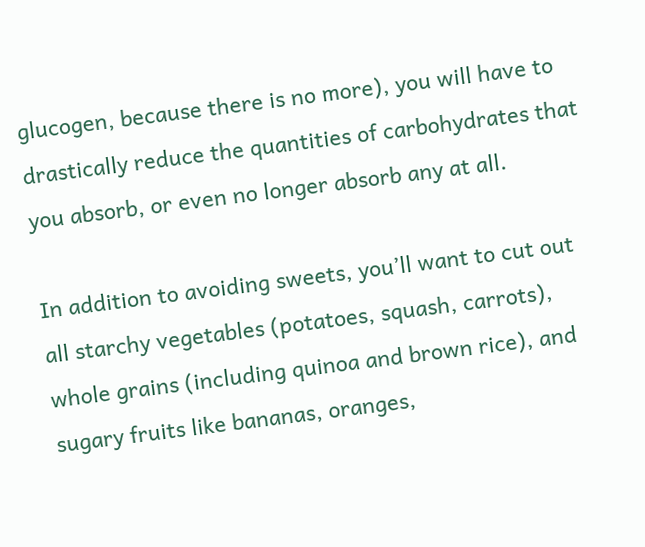glucogen, because there is no more), you will have to drastically reduce the quantities of carbohydrates that you absorb, or even no longer absorb any at all.

In addition to avoiding sweets, you’ll want to cut out all starchy vegetables (potatoes, squash, carrots), whole grains (including quinoa and brown rice), and sugary fruits like bananas, oranges,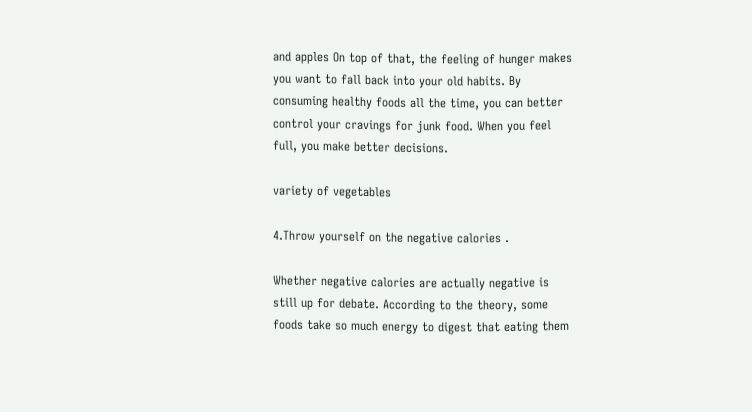and apples On top of that, the feeling of hunger makes you want to fall back into your old habits. By consuming healthy foods all the time, you can better control your cravings for junk food. When you feel full, you make better decisions.

variety of vegetables

4.Throw yourself on the negative calories .

Whether negative calories are actually negative is still up for debate. According to the theory, some foods take so much energy to digest that eating them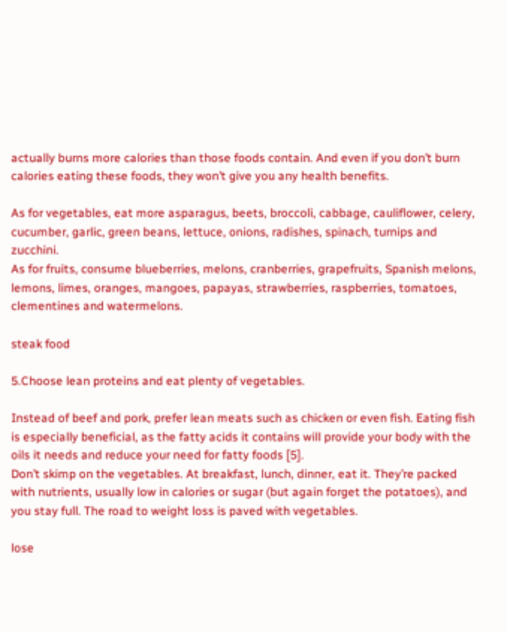actually burns more calories than those foods contain. And even if you don’t burn calories eating these foods, they won’t give you any health benefits.

As for vegetables, eat more asparagus, beets, broccoli, cabbage, cauliflower, celery, cucumber, garlic, green beans, lettuce, onions, radishes, spinach, turnips and zucchini.
As for fruits, consume blueberries, melons, cranberries, grapefruits, Spanish melons, lemons, limes, oranges, mangoes, papayas, strawberries, raspberries, tomatoes, clementines and watermelons.

steak food

5.Choose lean proteins and eat plenty of vegetables.

Instead of beef and pork, prefer lean meats such as chicken or even fish. Eating fish is especially beneficial, as the fatty acids it contains will provide your body with the oils it needs and reduce your need for fatty foods [5].
Don’t skimp on the vegetables. At breakfast, lunch, dinner, eat it. They’re packed with nutrients, usually low in calories or sugar (but again forget the potatoes), and you stay full. The road to weight loss is paved with vegetables.

lose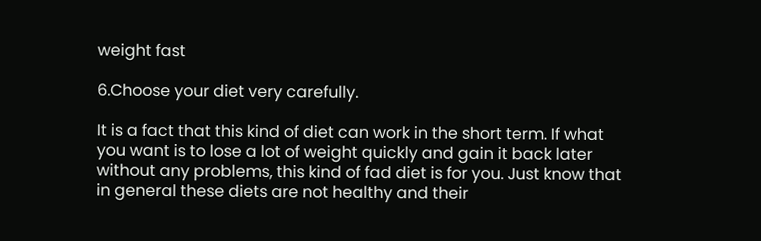weight fast

6.Choose your diet very carefully.

It is a fact that this kind of diet can work in the short term. If what you want is to lose a lot of weight quickly and gain it back later without any problems, this kind of fad diet is for you. Just know that in general these diets are not healthy and their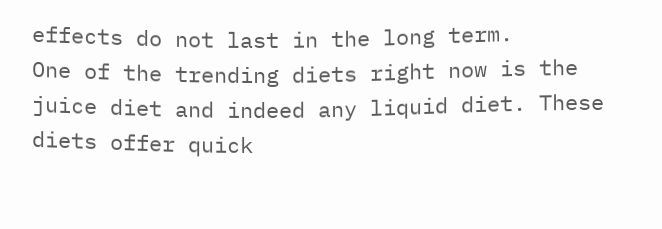effects do not last in the long term.
One of the trending diets right now is the juice diet and indeed any liquid diet. These diets offer quick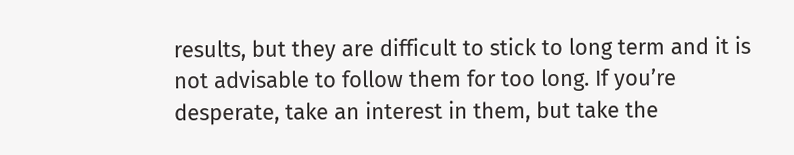results, but they are difficult to stick to long term and it is not advisable to follow them for too long. If you’re desperate, take an interest in them, but take the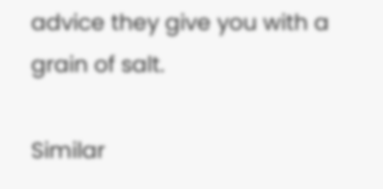advice they give you with a grain of salt.

Similar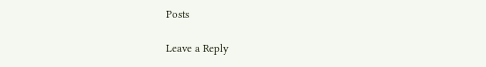Posts

Leave a Reply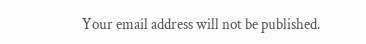Your email address will not be published.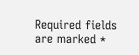Required fields are marked *